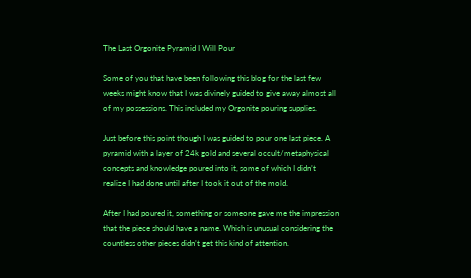The Last Orgonite Pyramid I Will Pour

Some of you that have been following this blog for the last few weeks might know that I was divinely guided to give away almost all of my possessions. This included my Orgonite pouring supplies.

Just before this point though I was guided to pour one last piece. A pyramid with a layer of 24k gold and several occult/metaphysical concepts and knowledge poured into it, some of which I didn’t realize I had done until after I took it out of the mold.

After I had poured it, something or someone gave me the impression that the piece should have a name. Which is unusual considering the countless other pieces didn’t get this kind of attention.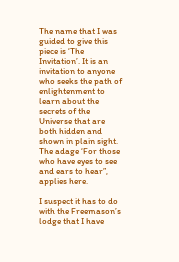The name that I was guided to give this piece is ‘The Invitation’. It is an invitation to anyone who seeks the path of enlightenment to learn about the secrets of the Universe that are both hidden and shown in plain sight. The adage ‘For those who have eyes to see and ears to hear”, applies here.

I suspect it has to do with the Freemason’s lodge that I have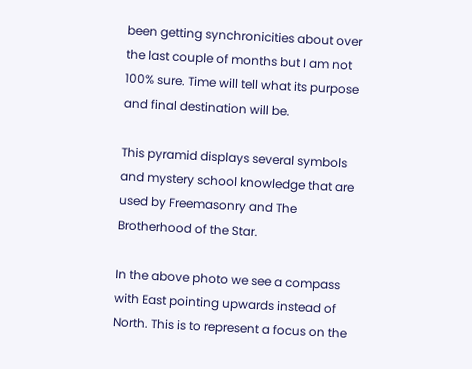been getting synchronicities about over the last couple of months but I am not 100% sure. Time will tell what its purpose and final destination will be.

This pyramid displays several symbols and mystery school knowledge that are used by Freemasonry and The Brotherhood of the Star.

In the above photo we see a compass with East pointing upwards instead of North. This is to represent a focus on the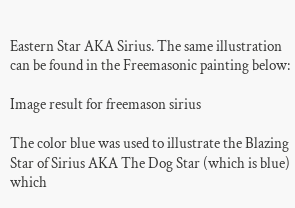Eastern Star AKA Sirius. The same illustration can be found in the Freemasonic painting below:

Image result for freemason sirius

The color blue was used to illustrate the Blazing Star of Sirius AKA The Dog Star (which is blue) which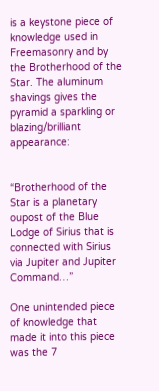is a keystone piece of knowledge used in Freemasonry and by the Brotherhood of the Star. The aluminum shavings gives the pyramid a sparkling or blazing/brilliant appearance:


“Brotherhood of the Star is a planetary oupost of the Blue Lodge of Sirius that is connected with Sirius via Jupiter and Jupiter Command…”

One unintended piece of knowledge that made it into this piece was the 7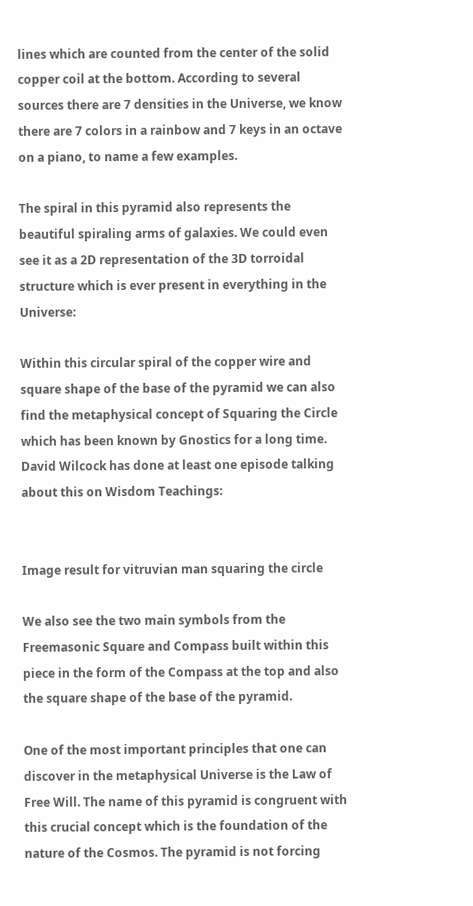lines which are counted from the center of the solid copper coil at the bottom. According to several sources there are 7 densities in the Universe, we know there are 7 colors in a rainbow and 7 keys in an octave on a piano, to name a few examples.

The spiral in this pyramid also represents the beautiful spiraling arms of galaxies. We could even see it as a 2D representation of the 3D torroidal structure which is ever present in everything in the Universe:

Within this circular spiral of the copper wire and square shape of the base of the pyramid we can also find the metaphysical concept of Squaring the Circle which has been known by Gnostics for a long time. David Wilcock has done at least one episode talking about this on Wisdom Teachings:


Image result for vitruvian man squaring the circle

We also see the two main symbols from the Freemasonic Square and Compass built within this piece in the form of the Compass at the top and also the square shape of the base of the pyramid.

One of the most important principles that one can discover in the metaphysical Universe is the Law of Free Will. The name of this pyramid is congruent with this crucial concept which is the foundation of the nature of the Cosmos. The pyramid is not forcing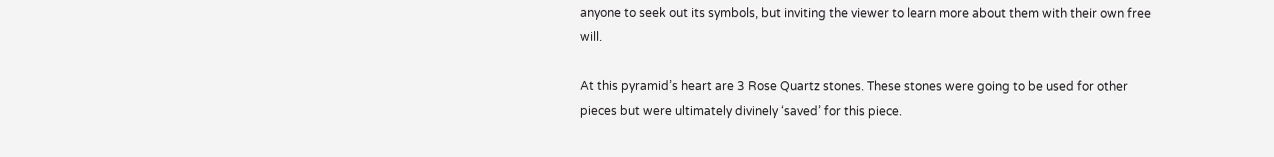anyone to seek out its symbols, but inviting the viewer to learn more about them with their own free will.

At this pyramid’s heart are 3 Rose Quartz stones. These stones were going to be used for other pieces but were ultimately divinely ‘saved’ for this piece.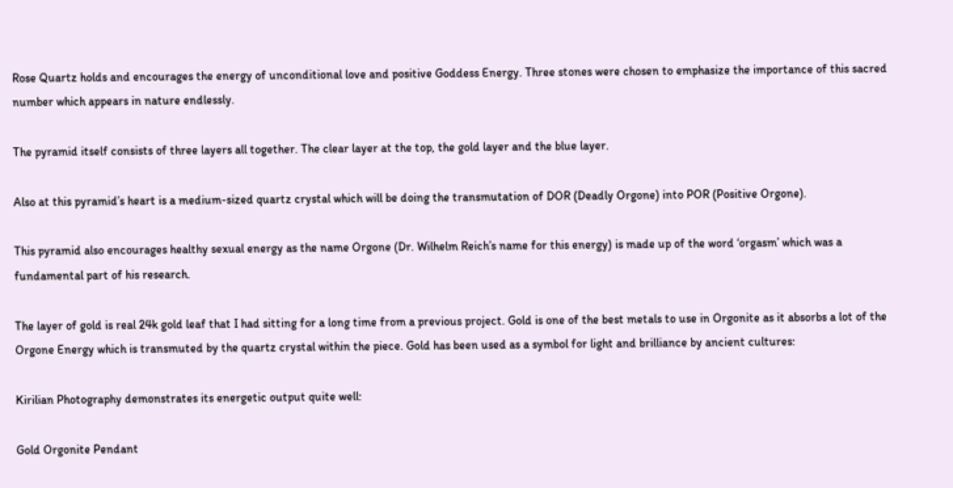Rose Quartz holds and encourages the energy of unconditional love and positive Goddess Energy. Three stones were chosen to emphasize the importance of this sacred number which appears in nature endlessly.

The pyramid itself consists of three layers all together. The clear layer at the top, the gold layer and the blue layer.

Also at this pyramid’s heart is a medium-sized quartz crystal which will be doing the transmutation of DOR (Deadly Orgone) into POR (Positive Orgone).

This pyramid also encourages healthy sexual energy as the name Orgone (Dr. Wilhelm Reich’s name for this energy) is made up of the word ‘orgasm’ which was a fundamental part of his research.

The layer of gold is real 24k gold leaf that I had sitting for a long time from a previous project. Gold is one of the best metals to use in Orgonite as it absorbs a lot of the Orgone Energy which is transmuted by the quartz crystal within the piece. Gold has been used as a symbol for light and brilliance by ancient cultures:

Kirilian Photography demonstrates its energetic output quite well:

Gold Orgonite Pendant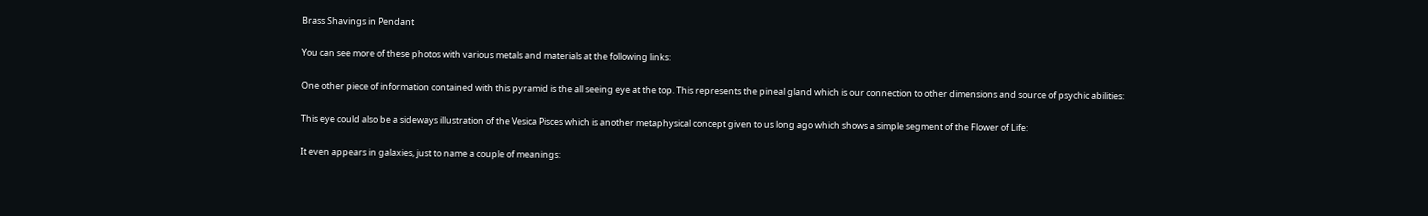Brass Shavings in Pendant

You can see more of these photos with various metals and materials at the following links:

One other piece of information contained with this pyramid is the all seeing eye at the top. This represents the pineal gland which is our connection to other dimensions and source of psychic abilities:

This eye could also be a sideways illustration of the Vesica Pisces which is another metaphysical concept given to us long ago which shows a simple segment of the Flower of Life:

It even appears in galaxies, just to name a couple of meanings: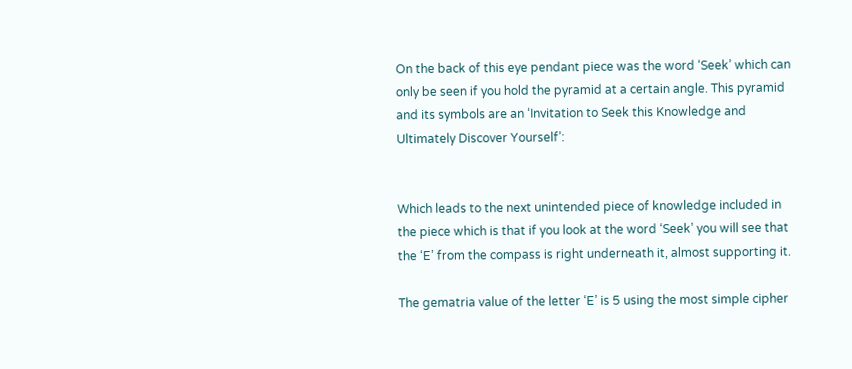On the back of this eye pendant piece was the word ‘Seek’ which can only be seen if you hold the pyramid at a certain angle. This pyramid and its symbols are an ‘Invitation to Seek this Knowledge and Ultimately Discover Yourself’:


Which leads to the next unintended piece of knowledge included in the piece which is that if you look at the word ‘Seek’ you will see that the ‘E’ from the compass is right underneath it, almost supporting it.

The gematria value of the letter ‘E’ is 5 using the most simple cipher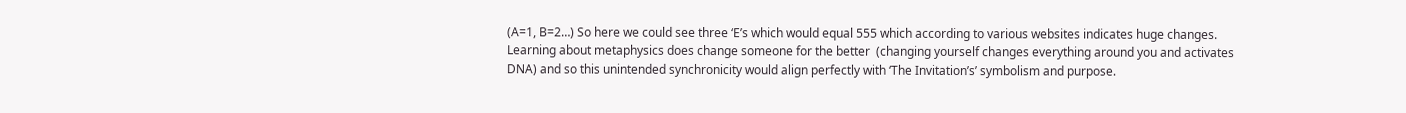(A=1, B=2…) So here we could see three ‘E’s which would equal 555 which according to various websites indicates huge changes. Learning about metaphysics does change someone for the better  (changing yourself changes everything around you and activates DNA) and so this unintended synchronicity would align perfectly with ‘The Invitation’s’ symbolism and purpose.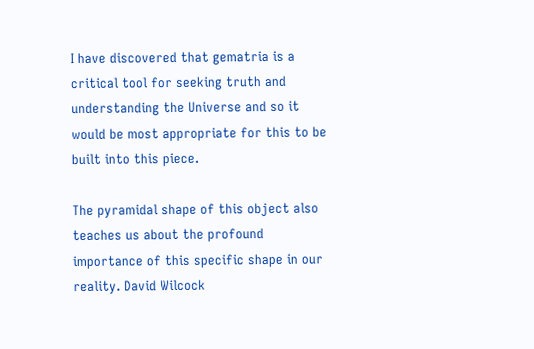I have discovered that gematria is a critical tool for seeking truth and understanding the Universe and so it would be most appropriate for this to be built into this piece.

The pyramidal shape of this object also teaches us about the profound importance of this specific shape in our reality. David Wilcock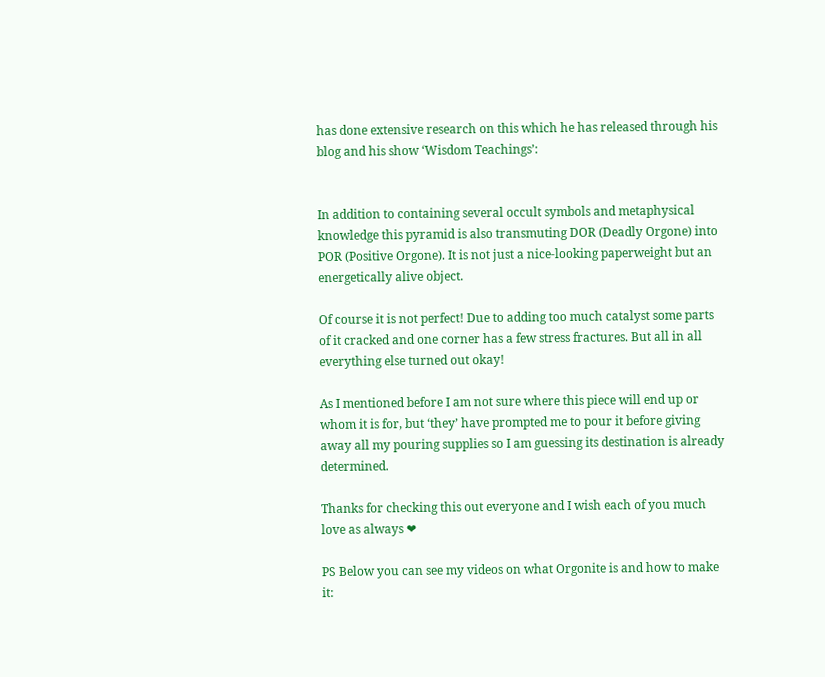has done extensive research on this which he has released through his blog and his show ‘Wisdom Teachings’:


In addition to containing several occult symbols and metaphysical knowledge this pyramid is also transmuting DOR (Deadly Orgone) into POR (Positive Orgone). It is not just a nice-looking paperweight but an energetically alive object.

Of course it is not perfect! Due to adding too much catalyst some parts of it cracked and one corner has a few stress fractures. But all in all everything else turned out okay!

As I mentioned before I am not sure where this piece will end up or whom it is for, but ‘they’ have prompted me to pour it before giving away all my pouring supplies so I am guessing its destination is already determined.

Thanks for checking this out everyone and I wish each of you much love as always ❤

PS Below you can see my videos on what Orgonite is and how to make it: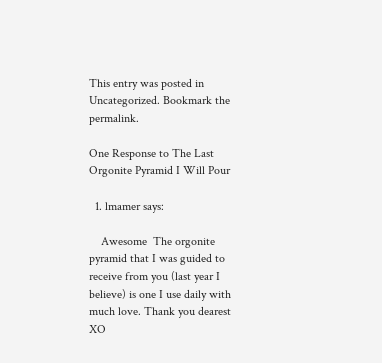This entry was posted in Uncategorized. Bookmark the permalink.

One Response to The Last Orgonite Pyramid I Will Pour

  1. lmamer says:

    Awesome  The orgonite pyramid that I was guided to receive from you (last year I believe) is one I use daily with much love. Thank you dearest XO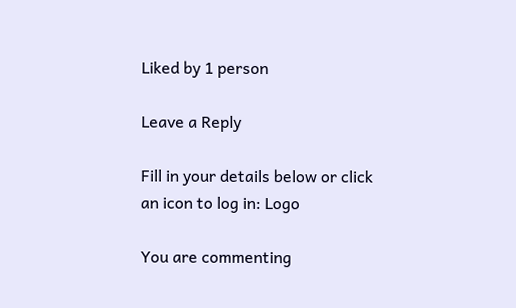Liked by 1 person

Leave a Reply

Fill in your details below or click an icon to log in: Logo

You are commenting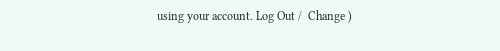using your account. Log Out /  Change )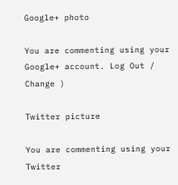Google+ photo

You are commenting using your Google+ account. Log Out /  Change )

Twitter picture

You are commenting using your Twitter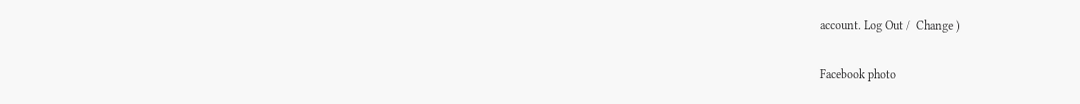account. Log Out /  Change )

Facebook photo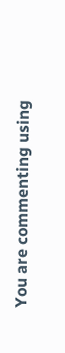You are commenting using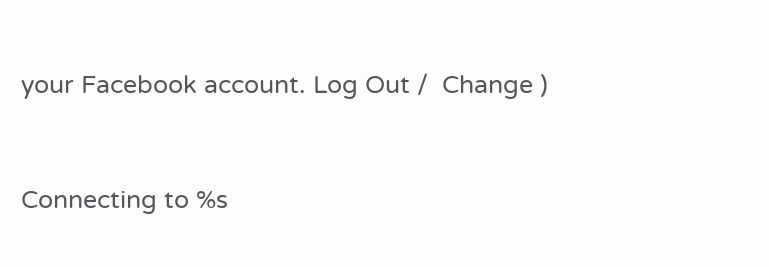your Facebook account. Log Out /  Change )


Connecting to %s